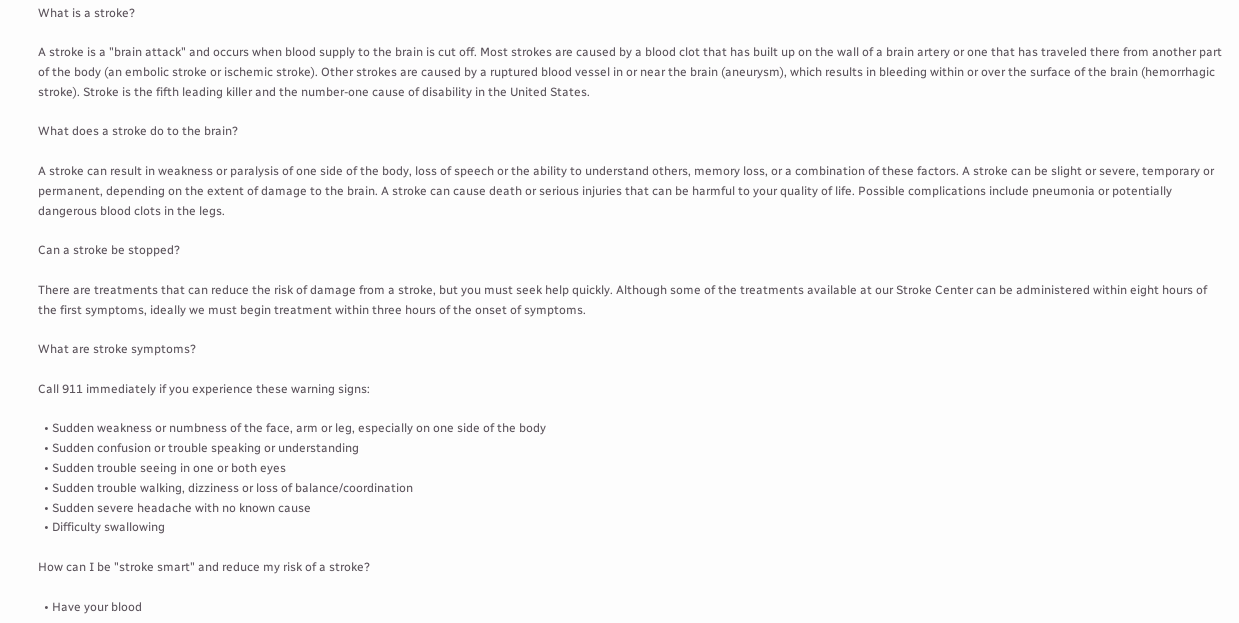What is a stroke?

A stroke is a "brain attack" and occurs when blood supply to the brain is cut off. Most strokes are caused by a blood clot that has built up on the wall of a brain artery or one that has traveled there from another part of the body (an embolic stroke or ischemic stroke). Other strokes are caused by a ruptured blood vessel in or near the brain (aneurysm), which results in bleeding within or over the surface of the brain (hemorrhagic stroke). Stroke is the fifth leading killer and the number-one cause of disability in the United States.

What does a stroke do to the brain?

A stroke can result in weakness or paralysis of one side of the body, loss of speech or the ability to understand others, memory loss, or a combination of these factors. A stroke can be slight or severe, temporary or permanent, depending on the extent of damage to the brain. A stroke can cause death or serious injuries that can be harmful to your quality of life. Possible complications include pneumonia or potentially dangerous blood clots in the legs.

Can a stroke be stopped?

There are treatments that can reduce the risk of damage from a stroke, but you must seek help quickly. Although some of the treatments available at our Stroke Center can be administered within eight hours of the first symptoms, ideally we must begin treatment within three hours of the onset of symptoms.

What are stroke symptoms?

Call 911 immediately if you experience these warning signs:

  • Sudden weakness or numbness of the face, arm or leg, especially on one side of the body
  • Sudden confusion or trouble speaking or understanding
  • Sudden trouble seeing in one or both eyes
  • Sudden trouble walking, dizziness or loss of balance/coordination
  • Sudden severe headache with no known cause
  • Difficulty swallowing

How can I be "stroke smart" and reduce my risk of a stroke?

  • Have your blood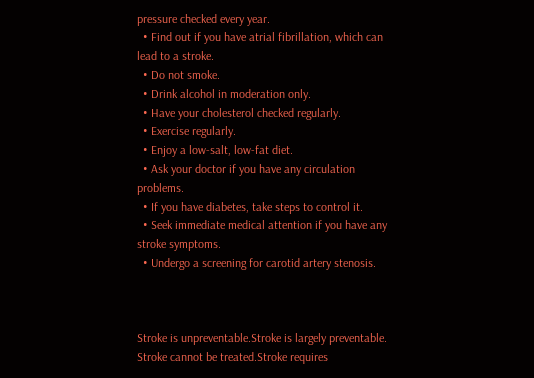pressure checked every year.
  • Find out if you have atrial fibrillation, which can lead to a stroke.
  • Do not smoke.
  • Drink alcohol in moderation only.
  • Have your cholesterol checked regularly.
  • Exercise regularly.
  • Enjoy a low-salt, low-fat diet.
  • Ask your doctor if you have any circulation problems.
  • If you have diabetes, take steps to control it.
  • Seek immediate medical attention if you have any stroke symptoms.
  • Undergo a screening for carotid artery stenosis.



Stroke is unpreventable.Stroke is largely preventable.
Stroke cannot be treated.Stroke requires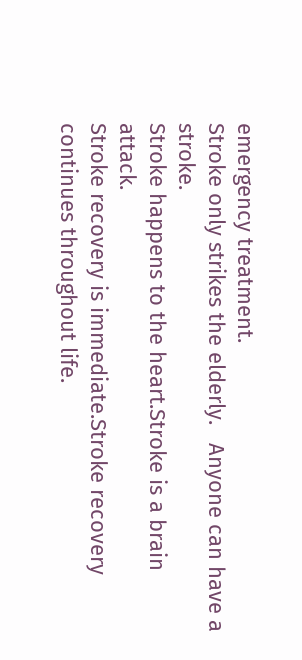emergency treatment.
Stroke only strikes the elderly.   Anyone can have a stroke.
Stroke happens to the heart.Stroke is a brain attack.
Stroke recovery is immediate.Stroke recovery continues throughout life.